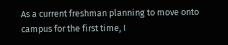As a current freshman planning to move onto campus for the first time, I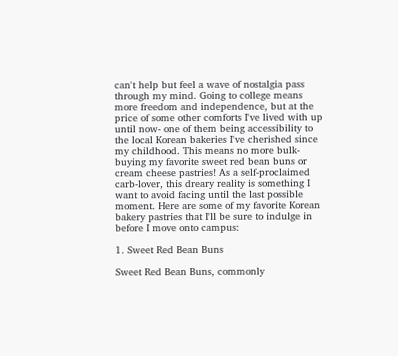can't help but feel a wave of nostalgia pass through my mind. Going to college means more freedom and independence, but at the price of some other comforts I've lived with up until now- one of them being accessibility to the local Korean bakeries I've cherished since my childhood. This means no more bulk-buying my favorite sweet red bean buns or cream cheese pastries! As a self-proclaimed carb-lover, this dreary reality is something I want to avoid facing until the last possible moment. Here are some of my favorite Korean bakery pastries that I'll be sure to indulge in before I move onto campus:

1. Sweet Red Bean Buns

Sweet Red Bean Buns, commonly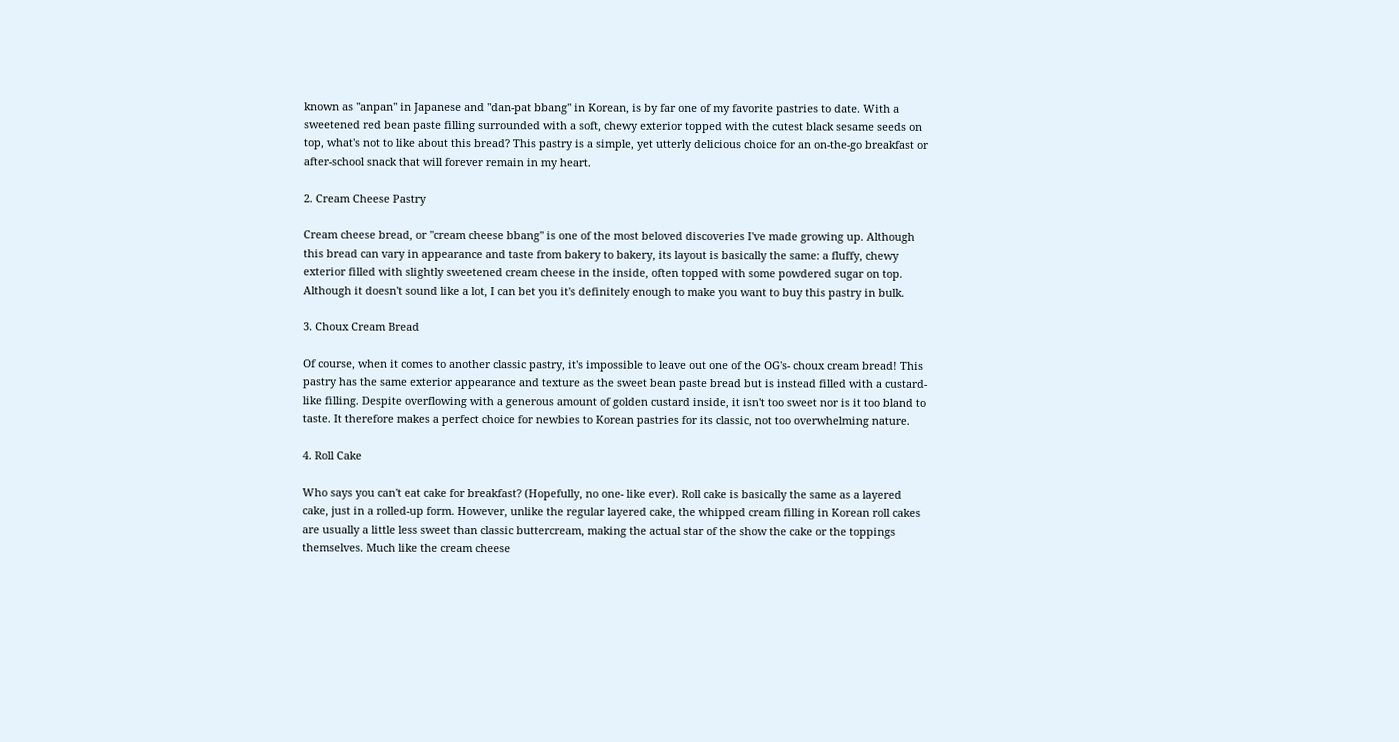known as "anpan" in Japanese and "dan-pat bbang" in Korean, is by far one of my favorite pastries to date. With a sweetened red bean paste filling surrounded with a soft, chewy exterior topped with the cutest black sesame seeds on top, what's not to like about this bread? This pastry is a simple, yet utterly delicious choice for an on-the-go breakfast or after-school snack that will forever remain in my heart.

2. Cream Cheese Pastry

Cream cheese bread, or "cream cheese bbang" is one of the most beloved discoveries I've made growing up. Although this bread can vary in appearance and taste from bakery to bakery, its layout is basically the same: a fluffy, chewy exterior filled with slightly sweetened cream cheese in the inside, often topped with some powdered sugar on top. Although it doesn't sound like a lot, I can bet you it's definitely enough to make you want to buy this pastry in bulk.

3. Choux Cream Bread

Of course, when it comes to another classic pastry, it's impossible to leave out one of the OG's- choux cream bread! This pastry has the same exterior appearance and texture as the sweet bean paste bread but is instead filled with a custard-like filling. Despite overflowing with a generous amount of golden custard inside, it isn't too sweet nor is it too bland to taste. It therefore makes a perfect choice for newbies to Korean pastries for its classic, not too overwhelming nature.

4. Roll Cake

Who says you can't eat cake for breakfast? (Hopefully, no one- like ever). Roll cake is basically the same as a layered cake, just in a rolled-up form. However, unlike the regular layered cake, the whipped cream filling in Korean roll cakes are usually a little less sweet than classic buttercream, making the actual star of the show the cake or the toppings themselves. Much like the cream cheese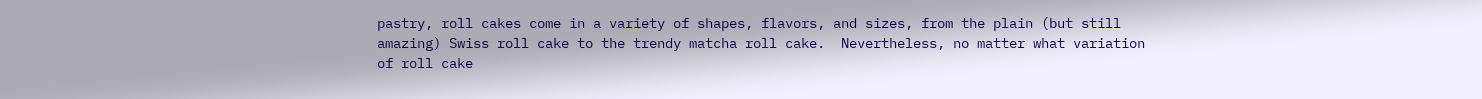pastry, roll cakes come in a variety of shapes, flavors, and sizes, from the plain (but still amazing) Swiss roll cake to the trendy matcha roll cake.  Nevertheless, no matter what variation of roll cake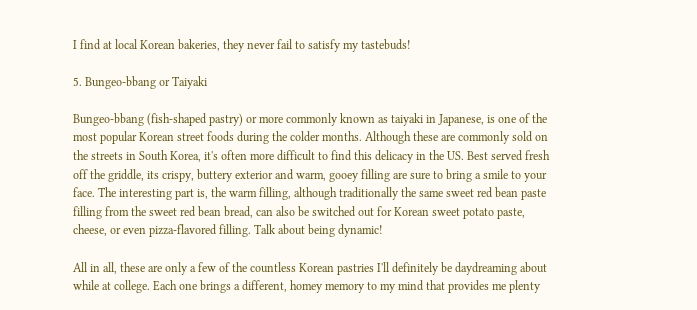I find at local Korean bakeries, they never fail to satisfy my tastebuds!

5. Bungeo-bbang or Taiyaki

Bungeo-bbang (fish-shaped pastry) or more commonly known as taiyaki in Japanese, is one of the most popular Korean street foods during the colder months. Although these are commonly sold on the streets in South Korea, it's often more difficult to find this delicacy in the US. Best served fresh off the griddle, its crispy, buttery exterior and warm, gooey filling are sure to bring a smile to your face. The interesting part is, the warm filling, although traditionally the same sweet red bean paste filling from the sweet red bean bread, can also be switched out for Korean sweet potato paste, cheese, or even pizza-flavored filling. Talk about being dynamic!

All in all, these are only a few of the countless Korean pastries I'll definitely be daydreaming about while at college. Each one brings a different, homey memory to my mind that provides me plenty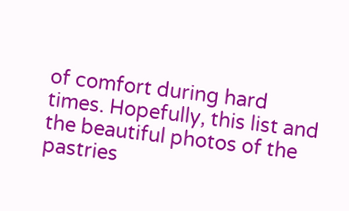of comfort during hard times. Hopefully, this list and the beautiful photos of the pastries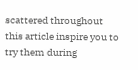scattered throughout this article inspire you to try them during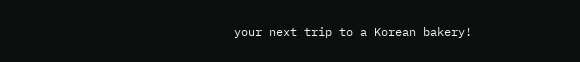your next trip to a Korean bakery!